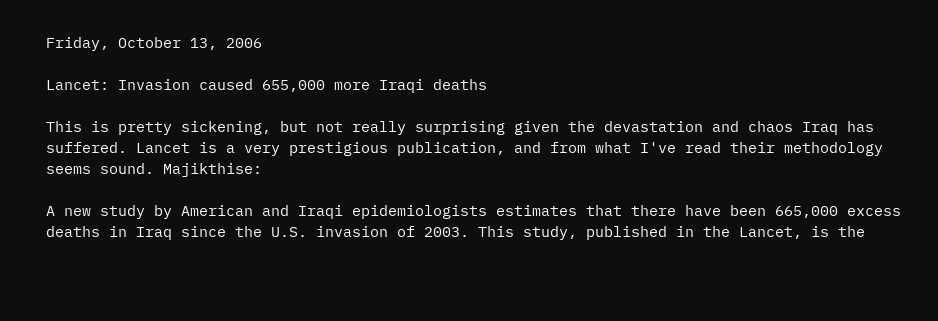Friday, October 13, 2006

Lancet: Invasion caused 655,000 more Iraqi deaths

This is pretty sickening, but not really surprising given the devastation and chaos Iraq has suffered. Lancet is a very prestigious publication, and from what I've read their methodology seems sound. Majikthise:

A new study by American and Iraqi epidemiologists estimates that there have been 665,000 excess deaths in Iraq since the U.S. invasion of 2003. This study, published in the Lancet, is the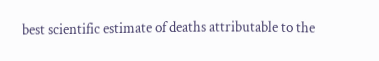best scientific estimate of deaths attributable to the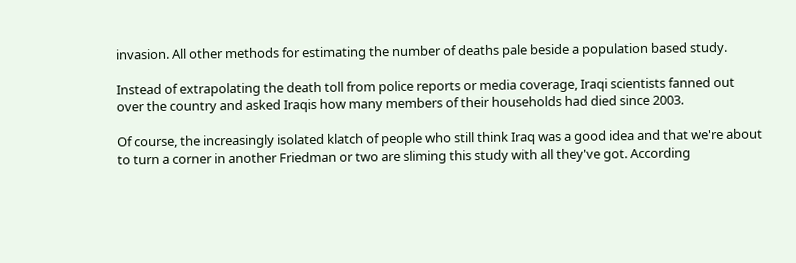invasion. All other methods for estimating the number of deaths pale beside a population based study.

Instead of extrapolating the death toll from police reports or media coverage, Iraqi scientists fanned out over the country and asked Iraqis how many members of their households had died since 2003.

Of course, the increasingly isolated klatch of people who still think Iraq was a good idea and that we're about to turn a corner in another Friedman or two are sliming this study with all they've got. According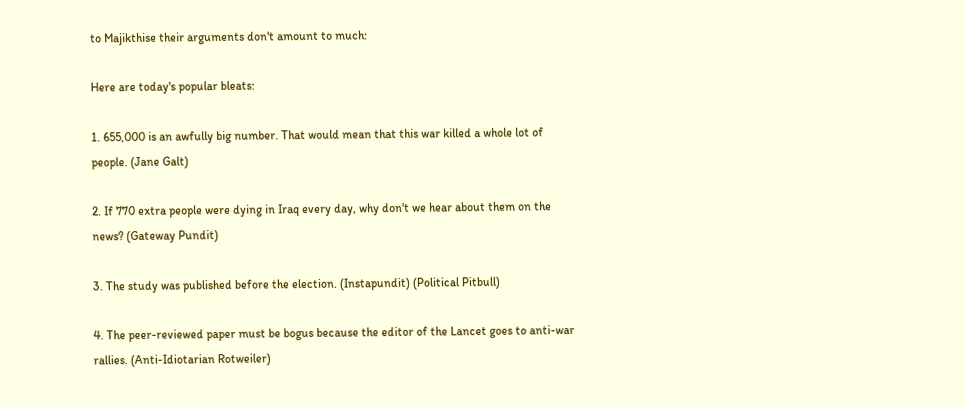to Majikthise their arguments don't amount to much:

Here are today's popular bleats:

1. 655,000 is an awfully big number. That would mean that this war killed a whole lot of people. (Jane Galt)

2. If 770 extra people were dying in Iraq every day, why don't we hear about them on the news? (Gateway Pundit)

3. The study was published before the election. (Instapundit) (Political Pitbull)

4. The peer-reviewed paper must be bogus because the editor of the Lancet goes to anti-war rallies. (Anti-Idiotarian Rotweiler)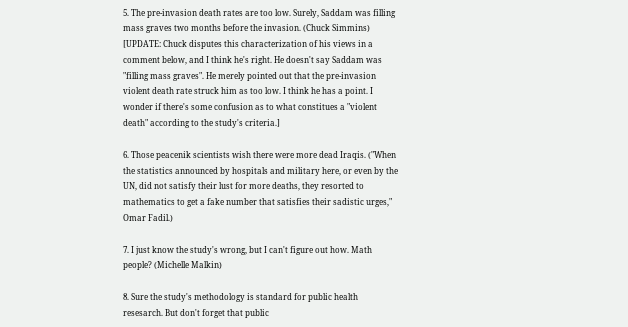5. The pre-invasion death rates are too low. Surely, Saddam was filling mass graves two months before the invasion. (Chuck Simmins) [UPDATE: Chuck disputes this characterization of his views in a comment below, and I think he's right. He doesn't say Saddam was "filling mass graves". He merely pointed out that the pre-invasion violent death rate struck him as too low. I think he has a point. I wonder if there's some confusion as to what constitues a "violent death" according to the study's criteria.]

6. Those peacenik scientists wish there were more dead Iraqis. ("When the statistics announced by hospitals and military here, or even by the UN, did not satisfy their lust for more deaths, they resorted to mathematics to get a fake number that satisfies their sadistic urges," Omar Fadil.)

7. I just know the study's wrong, but I can't figure out how. Math people? (Michelle Malkin)

8. Sure the study's methodology is standard for public health resesarch. But don't forget that public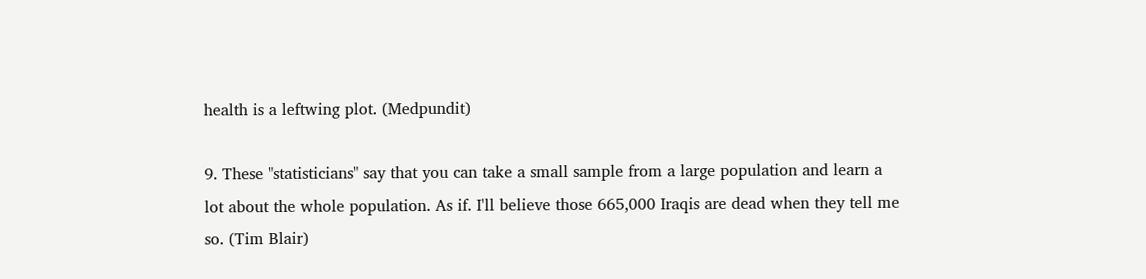health is a leftwing plot. (Medpundit)

9. These "statisticians" say that you can take a small sample from a large population and learn a lot about the whole population. As if. I'll believe those 665,000 Iraqis are dead when they tell me so. (Tim Blair)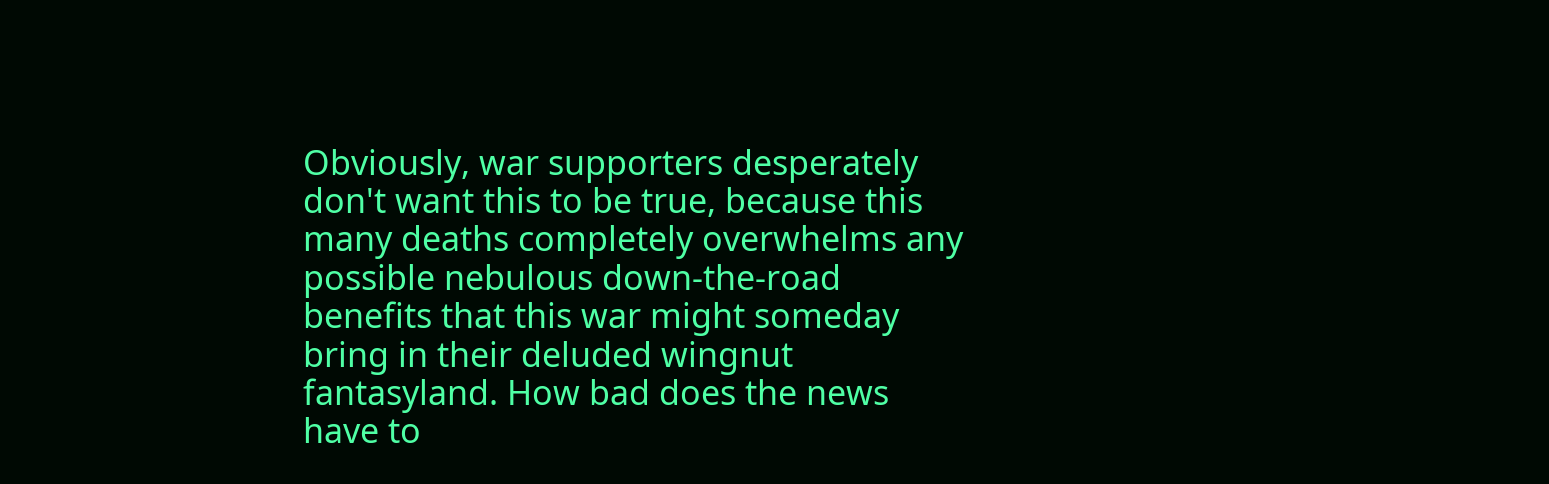Obviously, war supporters desperately don't want this to be true, because this many deaths completely overwhelms any possible nebulous down-the-road benefits that this war might someday bring in their deluded wingnut fantasyland. How bad does the news have to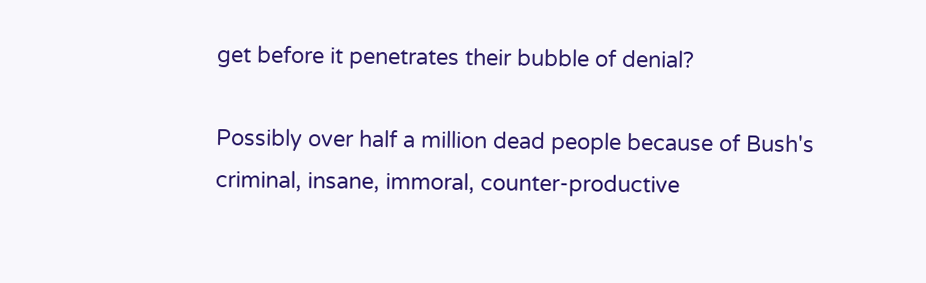get before it penetrates their bubble of denial?

Possibly over half a million dead people because of Bush's criminal, insane, immoral, counter-productive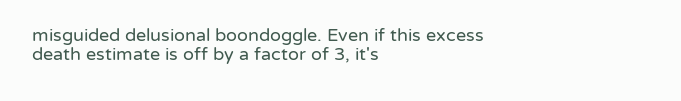misguided delusional boondoggle. Even if this excess death estimate is off by a factor of 3, it's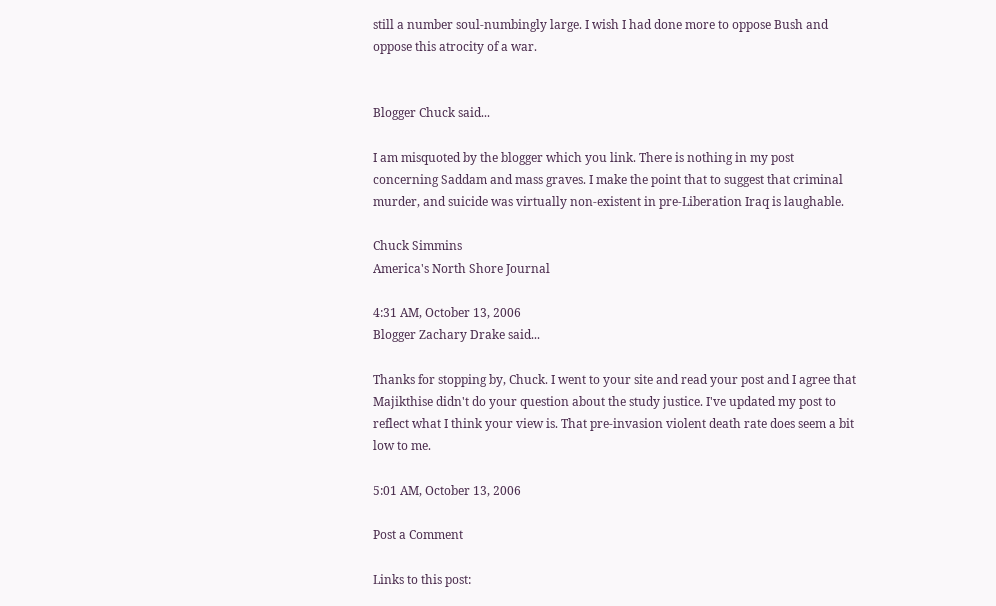still a number soul-numbingly large. I wish I had done more to oppose Bush and oppose this atrocity of a war.


Blogger Chuck said...

I am misquoted by the blogger which you link. There is nothing in my post concerning Saddam and mass graves. I make the point that to suggest that criminal murder, and suicide was virtually non-existent in pre-Liberation Iraq is laughable.

Chuck Simmins
America's North Shore Journal

4:31 AM, October 13, 2006
Blogger Zachary Drake said...

Thanks for stopping by, Chuck. I went to your site and read your post and I agree that Majikthise didn't do your question about the study justice. I've updated my post to reflect what I think your view is. That pre-invasion violent death rate does seem a bit low to me.

5:01 AM, October 13, 2006

Post a Comment

Links to this post: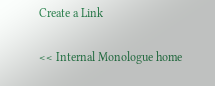Create a Link

<< Internal Monologue home